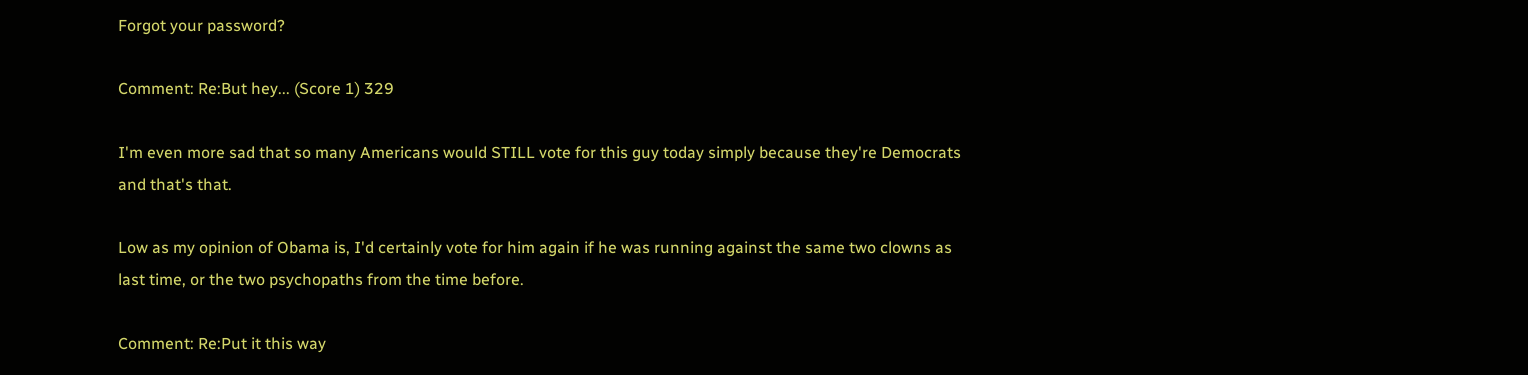Forgot your password?

Comment: Re:But hey... (Score 1) 329

I'm even more sad that so many Americans would STILL vote for this guy today simply because they're Democrats and that's that.

Low as my opinion of Obama is, I'd certainly vote for him again if he was running against the same two clowns as last time, or the two psychopaths from the time before.

Comment: Re:Put it this way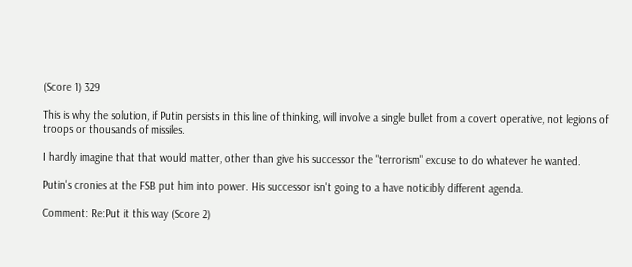(Score 1) 329

This is why the solution, if Putin persists in this line of thinking, will involve a single bullet from a covert operative, not legions of troops or thousands of missiles.

I hardly imagine that that would matter, other than give his successor the "terrorism" excuse to do whatever he wanted.

Putin's cronies at the FSB put him into power. His successor isn't going to a have noticibly different agenda.

Comment: Re:Put it this way (Score 2)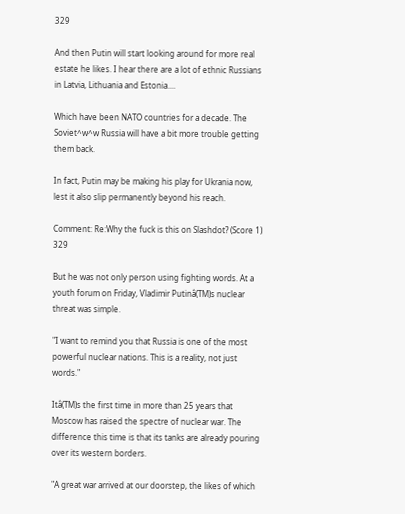329

And then Putin will start looking around for more real estate he likes. I hear there are a lot of ethnic Russians in Latvia, Lithuania and Estonia....

Which have been NATO countries for a decade. The Soviet^w^w Russia will have a bit more trouble getting them back.

In fact, Putin may be making his play for Ukrania now, lest it also slip permanently beyond his reach.

Comment: Re:Why the fuck is this on Slashdot? (Score 1) 329

But he was not only person using fighting words. At a youth forum on Friday, Vladimir Putinâ(TM)s nuclear threat was simple.

"I want to remind you that Russia is one of the most powerful nuclear nations. This is a reality, not just words."

Itâ(TM)s the first time in more than 25 years that Moscow has raised the spectre of nuclear war. The difference this time is that its tanks are already pouring over its western borders.

"A great war arrived at our doorstep, the likes of which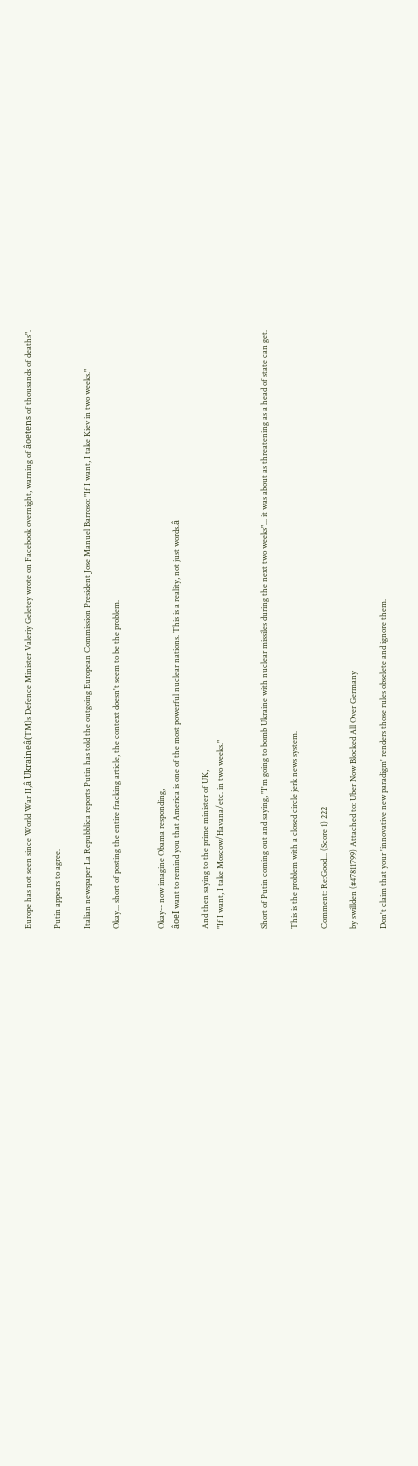Europe has not seen since World War II,â Ukraineâ(TM)s Defence Minister Valeriy Geletey wrote on Facebook overnight, warning of âoetens of thousands of deaths".

Putin appears to agree.

Italian newspaper La Repubblica reports Putin has told the outgoing European Commission President Jose Manuel Barroso: "If I want, I take Kiev in two weeks."

Okay... short of posting the entire fracking article, the context doesn't seem to be the problem.


Okay-- now imagine Obama responding,
âoeI want to remind you that America is one of the most powerful nuclear nations. This is a reality, not just words.â

And then saying to the prime minister of UK,
"If I want, I take Moscow/Havana/etc. in two weeks."


Short of Putin coming out and saying, "I'm going to bomb Ukraine with nuclear missiles during the next two weeks"... it was about as threatening as a head of state can get.

This is the problem with a closed circle jerk news system.

Comment: Re:Good... (Score 1) 222

by swillden (#47811799) Attached to: Uber Now Blocked All Over Germany

Don't claim that your 'innovative new paradigm' renders those rules obselete and ignore them.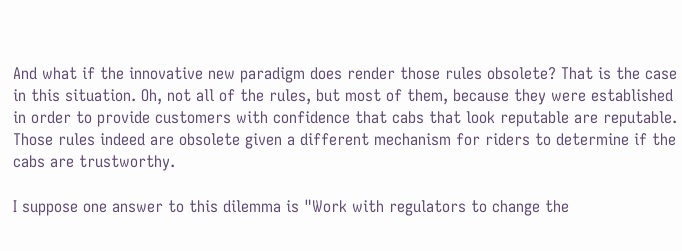And what if the innovative new paradigm does render those rules obsolete? That is the case in this situation. Oh, not all of the rules, but most of them, because they were established in order to provide customers with confidence that cabs that look reputable are reputable. Those rules indeed are obsolete given a different mechanism for riders to determine if the cabs are trustworthy.

I suppose one answer to this dilemma is "Work with regulators to change the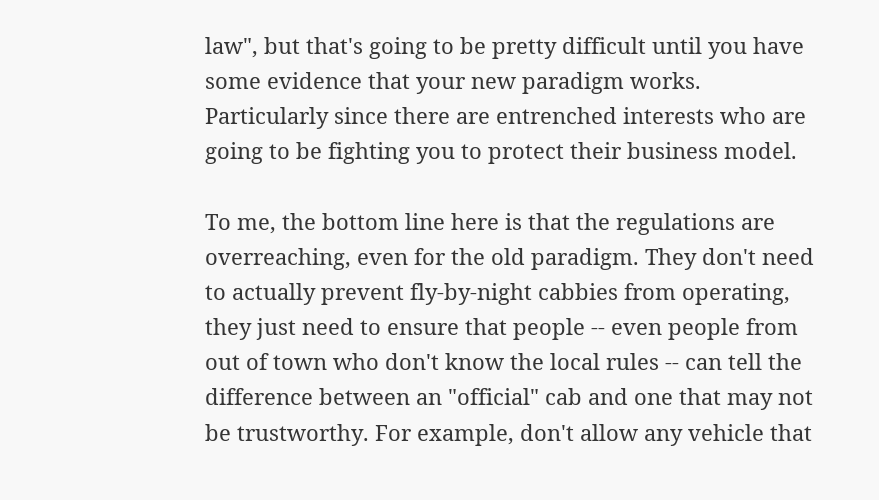law", but that's going to be pretty difficult until you have some evidence that your new paradigm works. Particularly since there are entrenched interests who are going to be fighting you to protect their business model.

To me, the bottom line here is that the regulations are overreaching, even for the old paradigm. They don't need to actually prevent fly-by-night cabbies from operating, they just need to ensure that people -- even people from out of town who don't know the local rules -- can tell the difference between an "official" cab and one that may not be trustworthy. For example, don't allow any vehicle that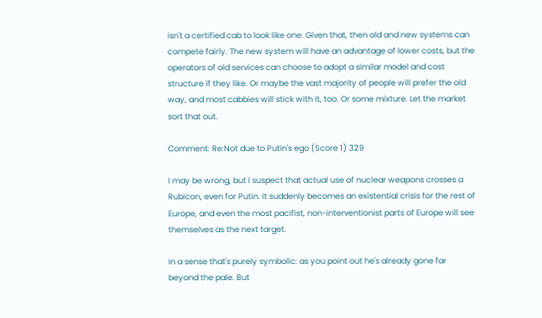isn't a certified cab to look like one. Given that, then old and new systems can compete fairly. The new system will have an advantage of lower costs, but the operators of old services can choose to adopt a similar model and cost structure if they like. Or maybe the vast majority of people will prefer the old way, and most cabbies will stick with it, too. Or some mixture. Let the market sort that out.

Comment: Re:Not due to Putin's ego (Score 1) 329

I may be wrong, but I suspect that actual use of nuclear weapons crosses a Rubicon, even for Putin. It suddenly becomes an existential crisis for the rest of Europe, and even the most pacifist, non-interventionist parts of Europe will see themselves as the next target.

In a sense that's purely symbolic: as you point out he's already gone far beyond the pale. But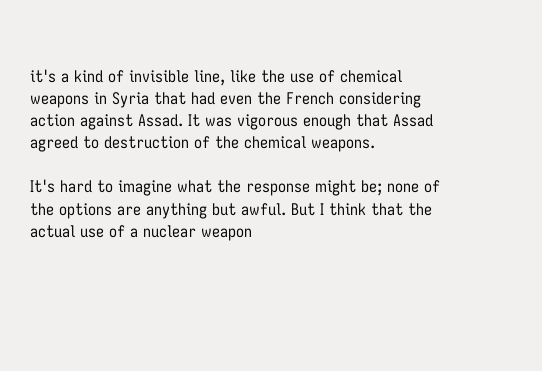it's a kind of invisible line, like the use of chemical weapons in Syria that had even the French considering action against Assad. It was vigorous enough that Assad agreed to destruction of the chemical weapons.

It's hard to imagine what the response might be; none of the options are anything but awful. But I think that the actual use of a nuclear weapon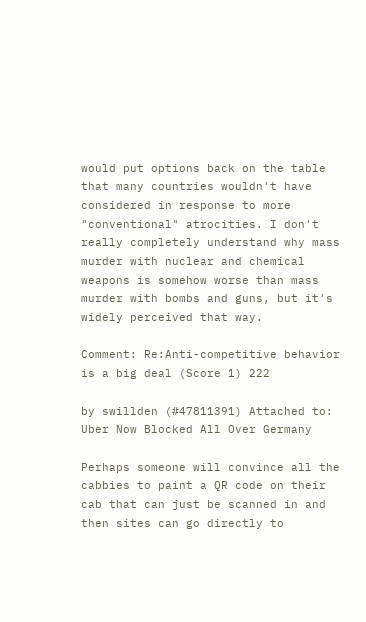would put options back on the table that many countries wouldn't have considered in response to more "conventional" atrocities. I don't really completely understand why mass murder with nuclear and chemical weapons is somehow worse than mass murder with bombs and guns, but it's widely perceived that way.

Comment: Re:Anti-competitive behavior is a big deal (Score 1) 222

by swillden (#47811391) Attached to: Uber Now Blocked All Over Germany

Perhaps someone will convince all the cabbies to paint a QR code on their cab that can just be scanned in and then sites can go directly to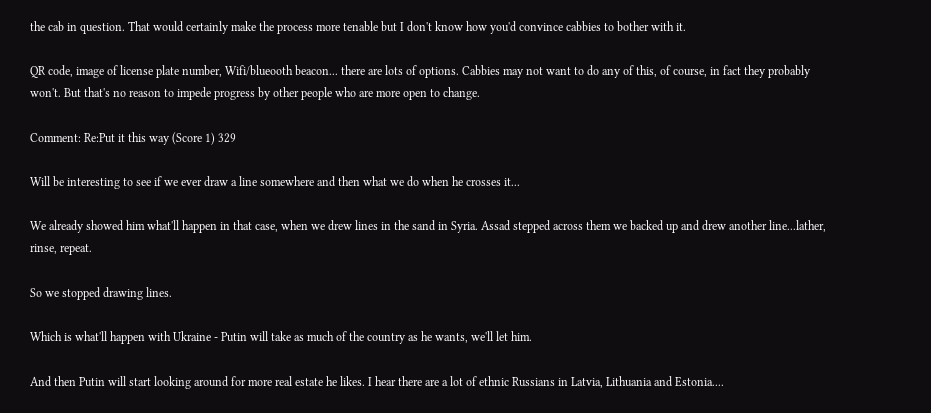the cab in question. That would certainly make the process more tenable but I don't know how you'd convince cabbies to bother with it.

QR code, image of license plate number, Wifi/blueooth beacon... there are lots of options. Cabbies may not want to do any of this, of course, in fact they probably won't. But that's no reason to impede progress by other people who are more open to change.

Comment: Re:Put it this way (Score 1) 329

Will be interesting to see if we ever draw a line somewhere and then what we do when he crosses it...

We already showed him what'll happen in that case, when we drew lines in the sand in Syria. Assad stepped across them we backed up and drew another line...lather, rinse, repeat.

So we stopped drawing lines.

Which is what'll happen with Ukraine - Putin will take as much of the country as he wants, we'll let him.

And then Putin will start looking around for more real estate he likes. I hear there are a lot of ethnic Russians in Latvia, Lithuania and Estonia....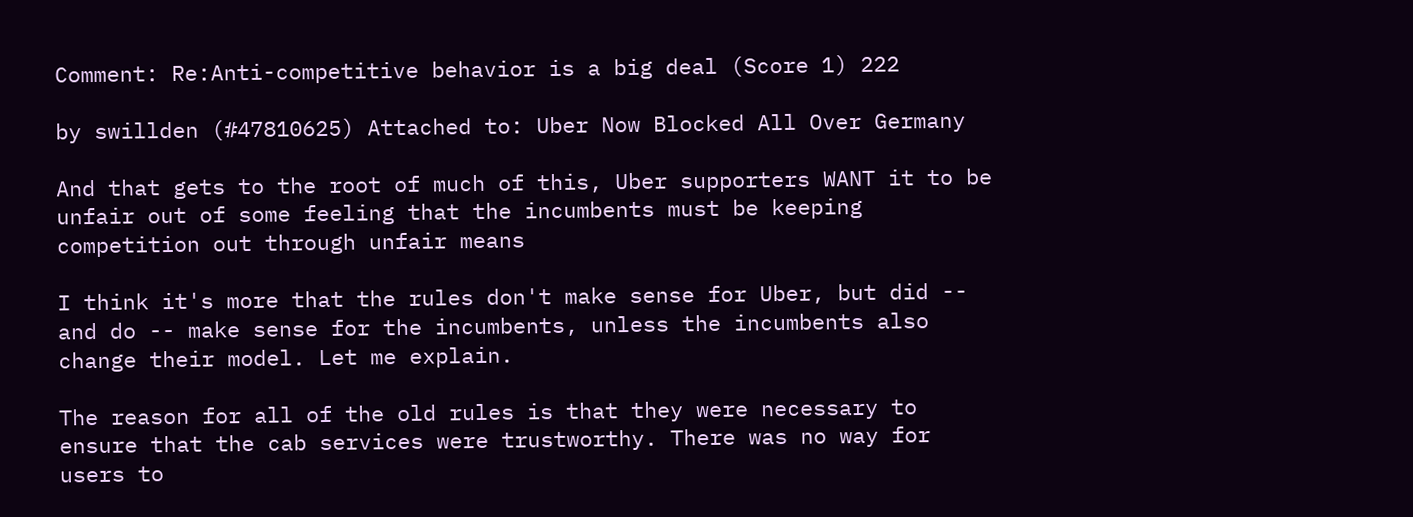Comment: Re:Anti-competitive behavior is a big deal (Score 1) 222

by swillden (#47810625) Attached to: Uber Now Blocked All Over Germany

And that gets to the root of much of this, Uber supporters WANT it to be unfair out of some feeling that the incumbents must be keeping competition out through unfair means

I think it's more that the rules don't make sense for Uber, but did -- and do -- make sense for the incumbents, unless the incumbents also change their model. Let me explain.

The reason for all of the old rules is that they were necessary to ensure that the cab services were trustworthy. There was no way for users to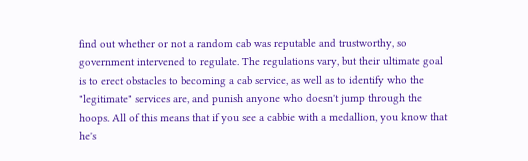find out whether or not a random cab was reputable and trustworthy, so government intervened to regulate. The regulations vary, but their ultimate goal is to erect obstacles to becoming a cab service, as well as to identify who the "legitimate" services are, and punish anyone who doesn't jump through the hoops. All of this means that if you see a cabbie with a medallion, you know that he's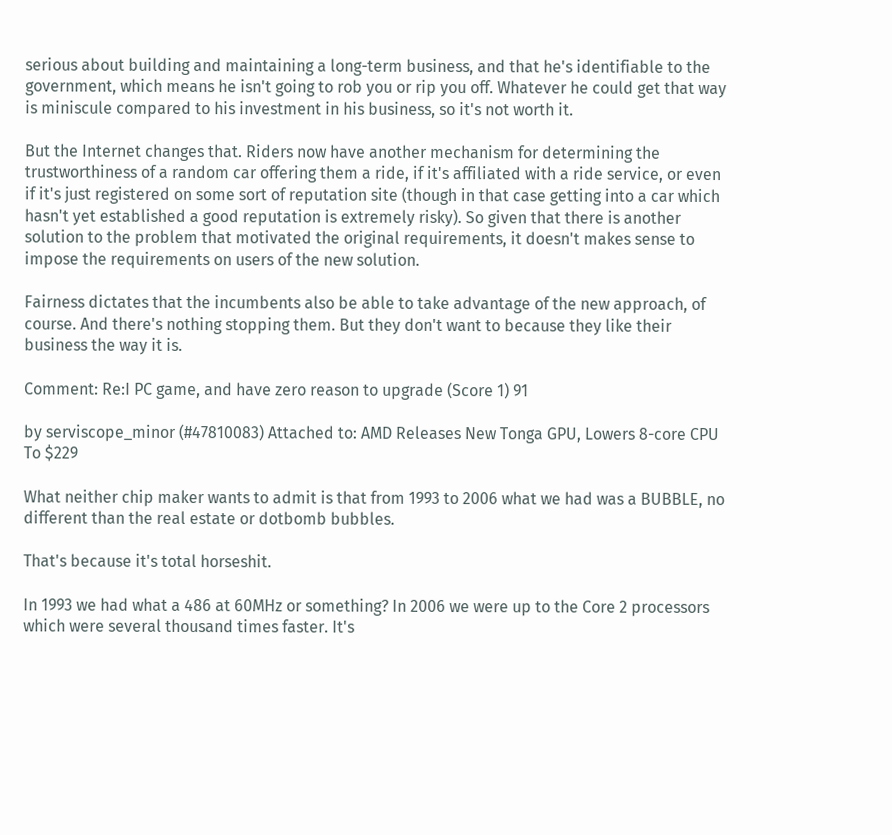serious about building and maintaining a long-term business, and that he's identifiable to the government, which means he isn't going to rob you or rip you off. Whatever he could get that way is miniscule compared to his investment in his business, so it's not worth it.

But the Internet changes that. Riders now have another mechanism for determining the trustworthiness of a random car offering them a ride, if it's affiliated with a ride service, or even if it's just registered on some sort of reputation site (though in that case getting into a car which hasn't yet established a good reputation is extremely risky). So given that there is another solution to the problem that motivated the original requirements, it doesn't makes sense to impose the requirements on users of the new solution.

Fairness dictates that the incumbents also be able to take advantage of the new approach, of course. And there's nothing stopping them. But they don't want to because they like their business the way it is.

Comment: Re:I PC game, and have zero reason to upgrade (Score 1) 91

by serviscope_minor (#47810083) Attached to: AMD Releases New Tonga GPU, Lowers 8-core CPU To $229

What neither chip maker wants to admit is that from 1993 to 2006 what we had was a BUBBLE, no different than the real estate or dotbomb bubbles.

That's because it's total horseshit.

In 1993 we had what a 486 at 60MHz or something? In 2006 we were up to the Core 2 processors which were several thousand times faster. It's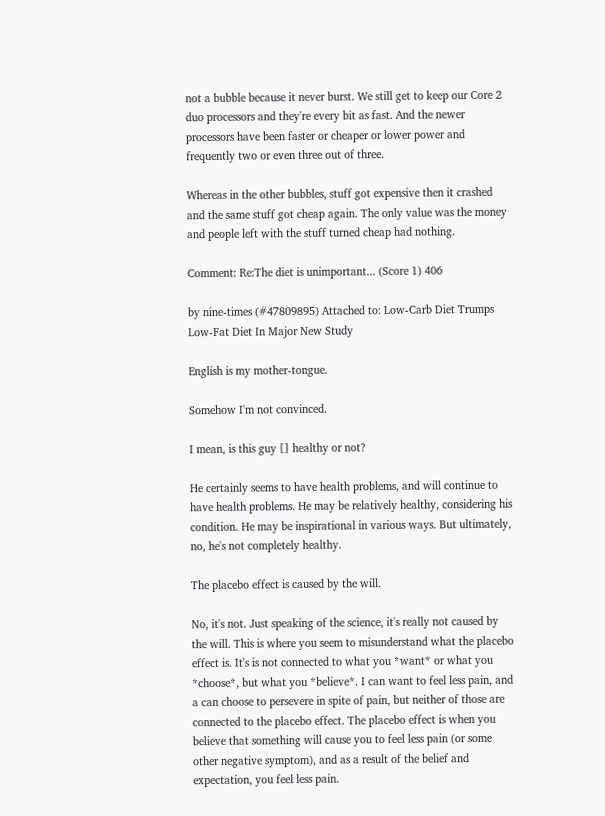not a bubble because it never burst. We still get to keep our Core 2 duo processors and they're every bit as fast. And the newer processors have been faster or cheaper or lower power and frequently two or even three out of three.

Whereas in the other bubbles, stuff got expensive then it crashed and the same stuff got cheap again. The only value was the money and people left with the stuff turned cheap had nothing.

Comment: Re:The diet is unimportant... (Score 1) 406

by nine-times (#47809895) Attached to: Low-Carb Diet Trumps Low-Fat Diet In Major New Study

English is my mother-tongue.

Somehow I'm not convinced.

I mean, is this guy [] healthy or not?

He certainly seems to have health problems, and will continue to have health problems. He may be relatively healthy, considering his condition. He may be inspirational in various ways. But ultimately, no, he's not completely healthy.

The placebo effect is caused by the will.

No, it's not. Just speaking of the science, it's really not caused by the will. This is where you seem to misunderstand what the placebo effect is. It's is not connected to what you *want* or what you *choose*, but what you *believe*. I can want to feel less pain, and a can choose to persevere in spite of pain, but neither of those are connected to the placebo effect. The placebo effect is when you believe that something will cause you to feel less pain (or some other negative symptom), and as a result of the belief and expectation, you feel less pain.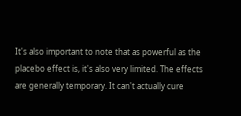It's also important to note that as powerful as the placebo effect is, it's also very limited. The effects are generally temporary. It can't actually cure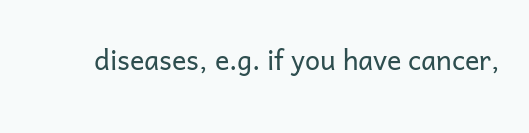diseases, e.g. if you have cancer,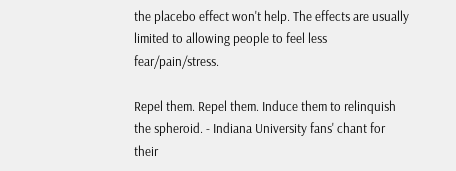the placebo effect won't help. The effects are usually limited to allowing people to feel less fear/pain/stress.

Repel them. Repel them. Induce them to relinquish the spheroid. - Indiana University fans' chant for their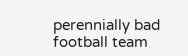perennially bad football team